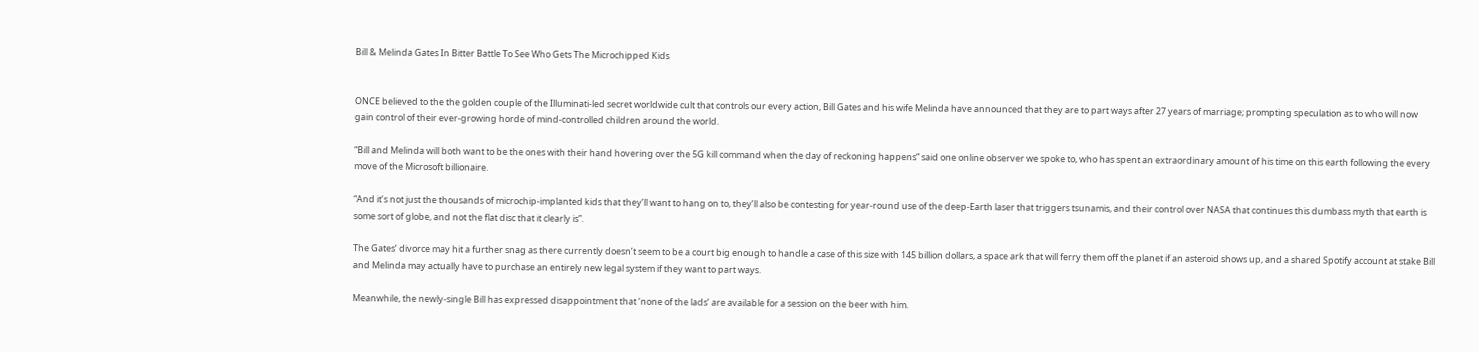Bill & Melinda Gates In Bitter Battle To See Who Gets The Microchipped Kids


ONCE believed to the the golden couple of the Illuminati-led secret worldwide cult that controls our every action, Bill Gates and his wife Melinda have announced that they are to part ways after 27 years of marriage; prompting speculation as to who will now gain control of their ever-growing horde of mind-controlled children around the world.

“Bill and Melinda will both want to be the ones with their hand hovering over the 5G kill command when the day of reckoning happens” said one online observer we spoke to, who has spent an extraordinary amount of his time on this earth following the every move of the Microsoft billionaire.

“And it’s not just the thousands of microchip-implanted kids that they’ll want to hang on to, they’ll also be contesting for year-round use of the deep-Earth laser that triggers tsunamis, and their control over NASA that continues this dumbass myth that earth is some sort of globe, and not the flat disc that it clearly is”.

The Gates’ divorce may hit a further snag as there currently doesn’t seem to be a court big enough to handle a case of this size with 145 billion dollars, a space ark that will ferry them off the planet if an asteroid shows up, and a shared Spotify account at stake Bill and Melinda may actually have to purchase an entirely new legal system if they want to part ways.

Meanwhile, the newly-single Bill has expressed disappointment that ‘none of the lads’ are available for a session on the beer with him.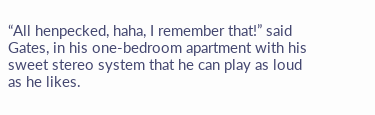“All henpecked, haha, I remember that!” said Gates, in his one-bedroom apartment with his sweet stereo system that he can play as loud as he likes.